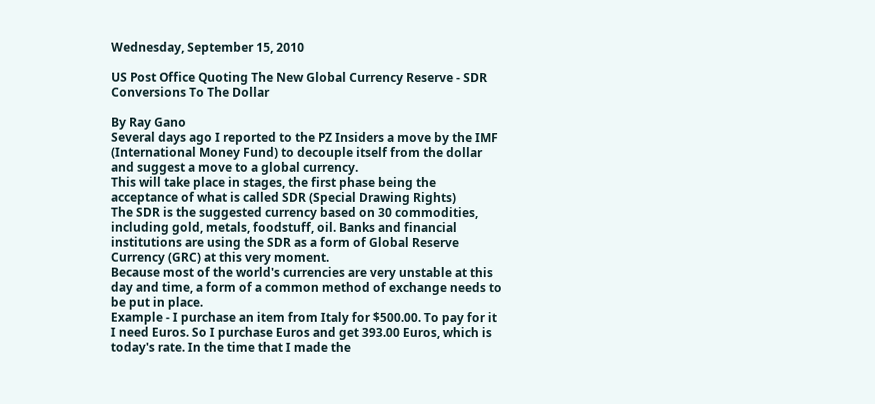Wednesday, September 15, 2010

US Post Office Quoting The New Global Currency Reserve - SDR Conversions To The Dollar

By Ray Gano
Several days ago I reported to the PZ Insiders a move by the IMF (International Money Fund) to decouple itself from the dollar and suggest a move to a global currency.
This will take place in stages, the first phase being the acceptance of what is called SDR (Special Drawing Rights)
The SDR is the suggested currency based on 30 commodities, including gold, metals, foodstuff, oil. Banks and financial institutions are using the SDR as a form of Global Reserve Currency (GRC) at this very moment.
Because most of the world's currencies are very unstable at this day and time, a form of a common method of exchange needs to be put in place.
Example - I purchase an item from Italy for $500.00. To pay for it I need Euros. So I purchase Euros and get 393.00 Euros, which is today's rate. In the time that I made the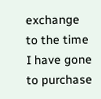exchange to the time I have gone to purchase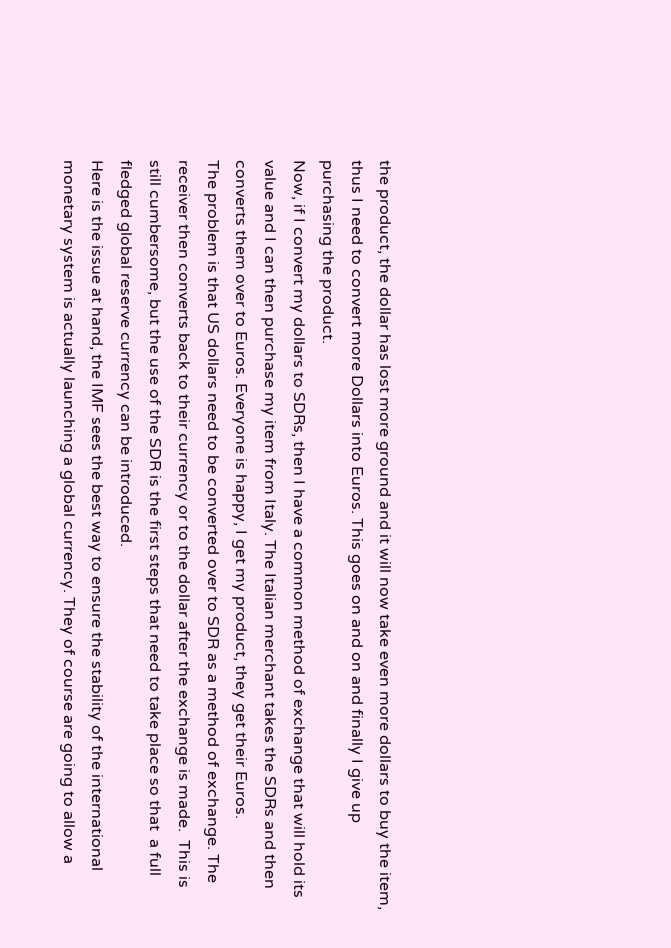the product, the dollar has lost more ground and it will now take even more dollars to buy the item, thus I need to convert more Dollars into Euros. This goes on and on and finally I give up purchasing the product.
Now, if I convert my dollars to SDRs, then I have a common method of exchange that will hold its value and I can then purchase my item from Italy. The Italian merchant takes the SDRs and then converts them over to Euros. Everyone is happy, I get my product, they get their Euros.
The problem is that US dollars need to be converted over to SDR as a method of exchange. The receiver then converts back to their currency or to the dollar after the exchange is made.  This is still cumbersome, but the use of the SDR is the first steps that need to take place so that  a full fledged global reserve currency can be introduced.
Here is the issue at hand, the IMF sees the best way to ensure the stability of the international monetary system is actually launching a global currency. They of course are going to allow a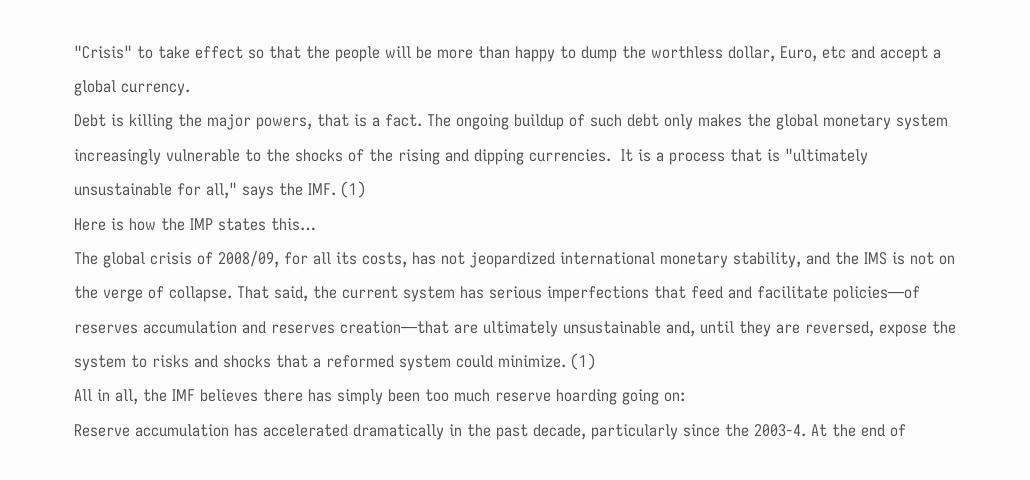"Crisis" to take effect so that the people will be more than happy to dump the worthless dollar, Euro, etc and accept a global currency.
Debt is killing the major powers, that is a fact. The ongoing buildup of such debt only makes the global monetary system increasingly vulnerable to the shocks of the rising and dipping currencies.  It is a process that is "ultimately unsustainable for all," says the IMF. (1)
Here is how the IMP states this…
The global crisis of 2008/09, for all its costs, has not jeopardized international monetary stability, and the IMS is not on the verge of collapse. That said, the current system has serious imperfections that feed and facilitate policies—of reserves accumulation and reserves creation—that are ultimately unsustainable and, until they are reversed, expose the system to risks and shocks that a reformed system could minimize. (1)
All in all, the IMF believes there has simply been too much reserve hoarding going on:
Reserve accumulation has accelerated dramatically in the past decade, particularly since the 2003-4. At the end of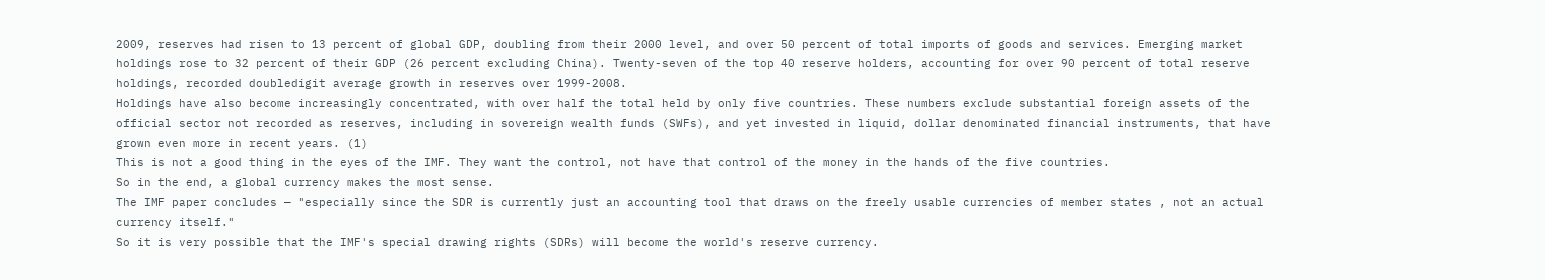2009, reserves had risen to 13 percent of global GDP, doubling from their 2000 level, and over 50 percent of total imports of goods and services. Emerging market holdings rose to 32 percent of their GDP (26 percent excluding China). Twenty-seven of the top 40 reserve holders, accounting for over 90 percent of total reserve holdings, recorded doubledigit average growth in reserves over 1999-2008.
Holdings have also become increasingly concentrated, with over half the total held by only five countries. These numbers exclude substantial foreign assets of the official sector not recorded as reserves, including in sovereign wealth funds (SWFs), and yet invested in liquid, dollar denominated financial instruments, that have grown even more in recent years. (1)
This is not a good thing in the eyes of the IMF. They want the control, not have that control of the money in the hands of the five countries.
So in the end, a global currency makes the most sense.
The IMF paper concludes — "especially since the SDR is currently just an accounting tool that draws on the freely usable currencies of member states , not an actual currency itself."
So it is very possible that the IMF's special drawing rights (SDRs) will become the world's reserve currency.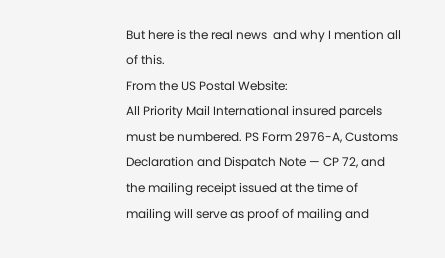But here is the real news  and why I mention all of this.
From the US Postal Website:
All Priority Mail International insured parcels must be numbered. PS Form 2976-A, Customs Declaration and Dispatch Note — CP 72, and the mailing receipt issued at the time of mailing will serve as proof of mailing and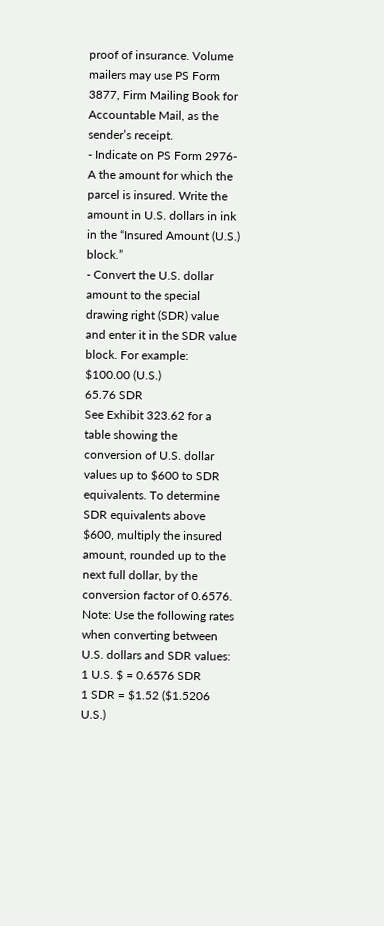proof of insurance. Volume mailers may use PS Form 3877, Firm Mailing Book for Accountable Mail, as the sender’s receipt.
- Indicate on PS Form 2976-A the amount for which the parcel is insured. Write the amount in U.S. dollars in ink in the “Insured Amount (U.S.) block.”
- Convert the U.S. dollar amount to the special drawing right (SDR) value and enter it in the SDR value block. For example:
$100.00 (U.S.)
65.76 SDR
See Exhibit 323.62 for a table showing the conversion of U.S. dollar values up to $600 to SDR equivalents. To determine SDR equivalents above $600, multiply the insured amount, rounded up to the next full dollar, by the conversion factor of 0.6576.
Note: Use the following rates when converting between U.S. dollars and SDR values:
1 U.S. $ = 0.6576 SDR
1 SDR = $1.52 ($1.5206 U.S.)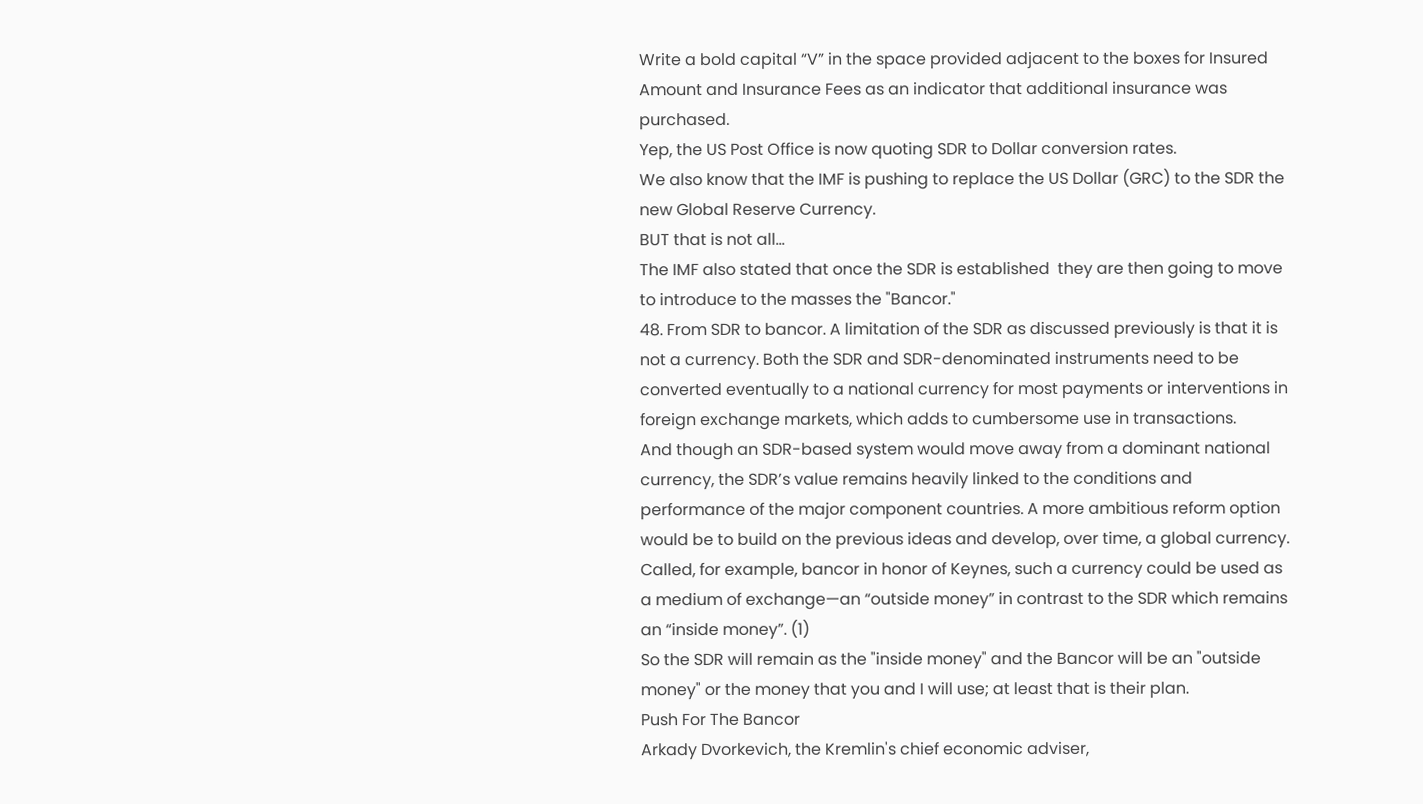Write a bold capital “V” in the space provided adjacent to the boxes for Insured Amount and Insurance Fees as an indicator that additional insurance was purchased.
Yep, the US Post Office is now quoting SDR to Dollar conversion rates.
We also know that the IMF is pushing to replace the US Dollar (GRC) to the SDR the new Global Reserve Currency.
BUT that is not all…
The IMF also stated that once the SDR is established  they are then going to move to introduce to the masses the "Bancor."
48. From SDR to bancor. A limitation of the SDR as discussed previously is that it is not a currency. Both the SDR and SDR-denominated instruments need to be converted eventually to a national currency for most payments or interventions in foreign exchange markets, which adds to cumbersome use in transactions.
And though an SDR-based system would move away from a dominant national currency, the SDR’s value remains heavily linked to the conditions and performance of the major component countries. A more ambitious reform option would be to build on the previous ideas and develop, over time, a global currency. Called, for example, bancor in honor of Keynes, such a currency could be used as a medium of exchange—an “outside money” in contrast to the SDR which remains an “inside money”. (1)
So the SDR will remain as the "inside money" and the Bancor will be an "outside money" or the money that you and I will use; at least that is their plan.
Push For The Bancor
Arkady Dvorkevich, the Kremlin's chief economic adviser,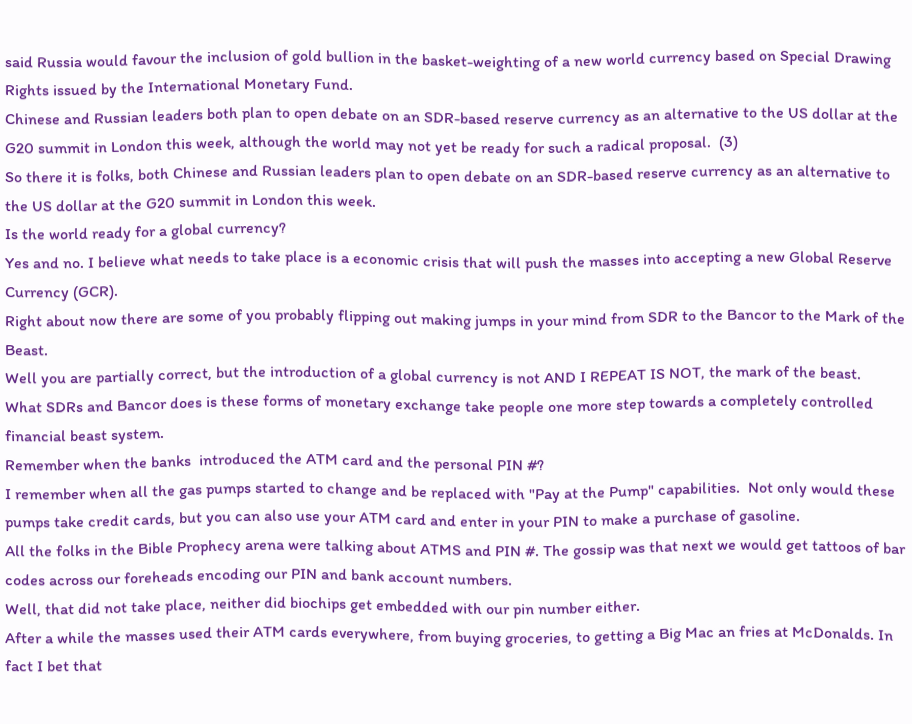said Russia would favour the inclusion of gold bullion in the basket-weighting of a new world currency based on Special Drawing Rights issued by the International Monetary Fund.
Chinese and Russian leaders both plan to open debate on an SDR-based reserve currency as an alternative to the US dollar at the G20 summit in London this week, although the world may not yet be ready for such a radical proposal.  (3)
So there it is folks, both Chinese and Russian leaders plan to open debate on an SDR-based reserve currency as an alternative to the US dollar at the G20 summit in London this week.
Is the world ready for a global currency?
Yes and no. I believe what needs to take place is a economic crisis that will push the masses into accepting a new Global Reserve Currency (GCR).
Right about now there are some of you probably flipping out making jumps in your mind from SDR to the Bancor to the Mark of the Beast.
Well you are partially correct, but the introduction of a global currency is not AND I REPEAT IS NOT, the mark of the beast.
What SDRs and Bancor does is these forms of monetary exchange take people one more step towards a completely controlled financial beast system.
Remember when the banks  introduced the ATM card and the personal PIN #?
I remember when all the gas pumps started to change and be replaced with "Pay at the Pump" capabilities.  Not only would these pumps take credit cards, but you can also use your ATM card and enter in your PIN to make a purchase of gasoline.
All the folks in the Bible Prophecy arena were talking about ATMS and PIN #. The gossip was that next we would get tattoos of bar codes across our foreheads encoding our PIN and bank account numbers.
Well, that did not take place, neither did biochips get embedded with our pin number either.
After a while the masses used their ATM cards everywhere, from buying groceries, to getting a Big Mac an fries at McDonalds. In fact I bet that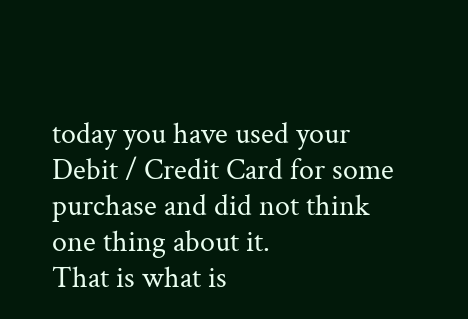today you have used your Debit / Credit Card for some purchase and did not think one thing about it.
That is what is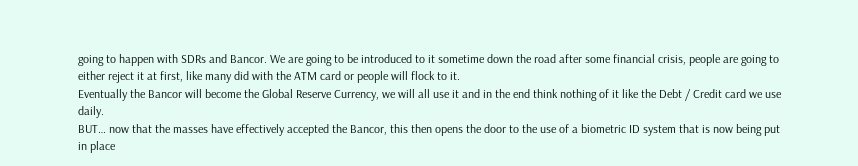going to happen with SDRs and Bancor. We are going to be introduced to it sometime down the road after some financial crisis, people are going to either reject it at first, like many did with the ATM card or people will flock to it.
Eventually the Bancor will become the Global Reserve Currency, we will all use it and in the end think nothing of it like the Debt / Credit card we use daily.
BUT… now that the masses have effectively accepted the Bancor, this then opens the door to the use of a biometric ID system that is now being put in place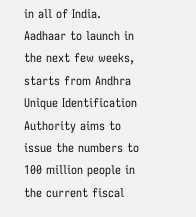in all of India.
Aadhaar to launch in the next few weeks, starts from Andhra
Unique Identification Authority aims to issue the numbers to 100 million people in the current fiscal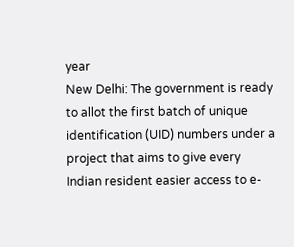year
New Delhi: The government is ready to allot the first batch of unique identification (UID) numbers under a project that aims to give every Indian resident easier access to e-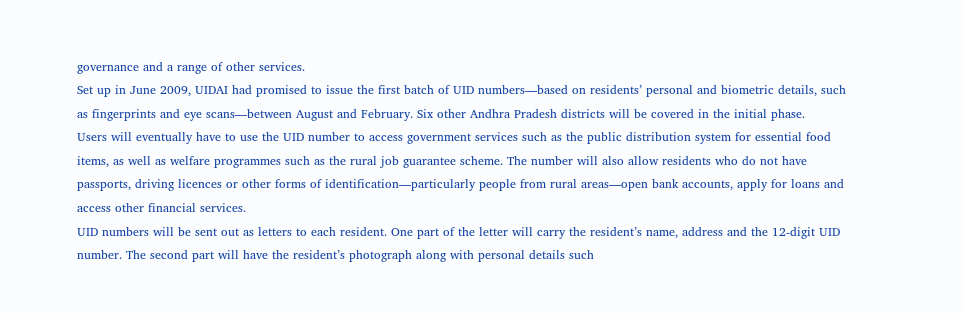governance and a range of other services.
Set up in June 2009, UIDAI had promised to issue the first batch of UID numbers—based on residents’ personal and biometric details, such as fingerprints and eye scans—between August and February. Six other Andhra Pradesh districts will be covered in the initial phase.
Users will eventually have to use the UID number to access government services such as the public distribution system for essential food items, as well as welfare programmes such as the rural job guarantee scheme. The number will also allow residents who do not have passports, driving licences or other forms of identification—particularly people from rural areas—open bank accounts, apply for loans and access other financial services.
UID numbers will be sent out as letters to each resident. One part of the letter will carry the resident’s name, address and the 12-digit UID number. The second part will have the resident’s photograph along with personal details such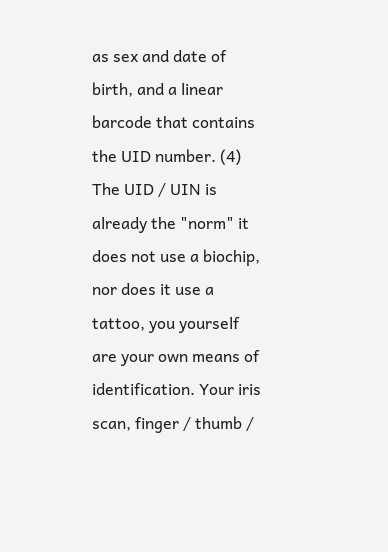as sex and date of birth, and a linear barcode that contains the UID number. (4)
The UID / UIN is already the "norm" it does not use a biochip, nor does it use a tattoo, you yourself are your own means of identification. Your iris scan, finger / thumb /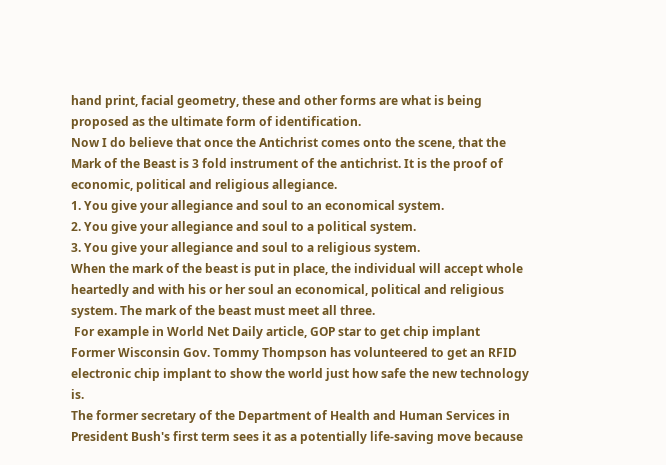hand print, facial geometry, these and other forms are what is being proposed as the ultimate form of identification.
Now I do believe that once the Antichrist comes onto the scene, that the Mark of the Beast is 3 fold instrument of the antichrist. It is the proof of economic, political and religious allegiance.
1. You give your allegiance and soul to an economical system.
2. You give your allegiance and soul to a political system.
3. You give your allegiance and soul to a religious system.
When the mark of the beast is put in place, the individual will accept whole heartedly and with his or her soul an economical, political and religious system. The mark of the beast must meet all three.
 For example in World Net Daily article, GOP star to get chip implant
Former Wisconsin Gov. Tommy Thompson has volunteered to get an RFID electronic chip implant to show the world just how safe the new technology is.
The former secretary of the Department of Health and Human Services in President Bush's first term sees it as a potentially life-saving move because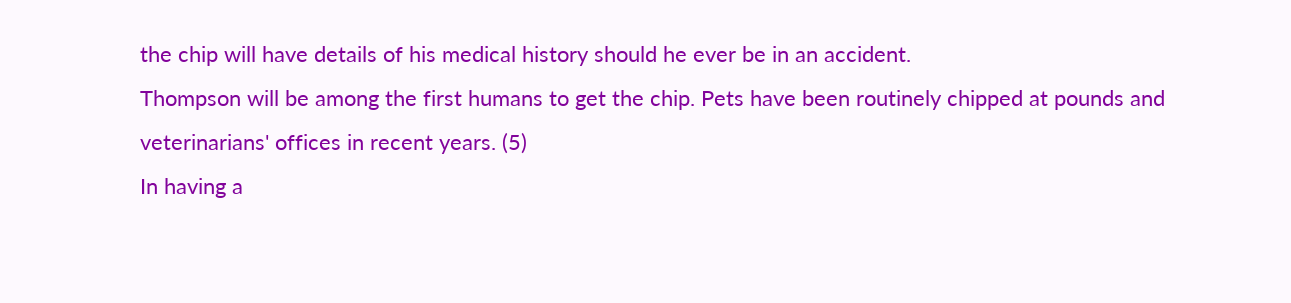the chip will have details of his medical history should he ever be in an accident.
Thompson will be among the first humans to get the chip. Pets have been routinely chipped at pounds and veterinarians' offices in recent years. (5)
In having a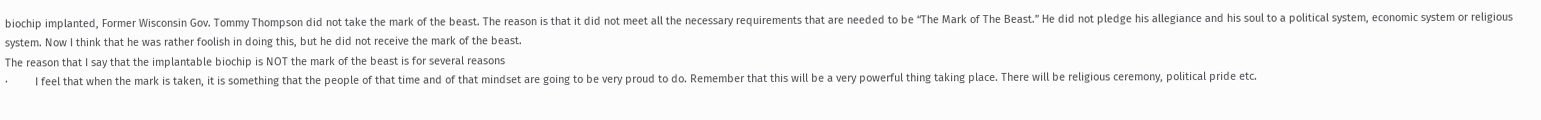biochip implanted, Former Wisconsin Gov. Tommy Thompson did not take the mark of the beast. The reason is that it did not meet all the necessary requirements that are needed to be “The Mark of The Beast.” He did not pledge his allegiance and his soul to a political system, economic system or religious system. Now I think that he was rather foolish in doing this, but he did not receive the mark of the beast.
The reason that I say that the implantable biochip is NOT the mark of the beast is for several reasons
·         I feel that when the mark is taken, it is something that the people of that time and of that mindset are going to be very proud to do. Remember that this will be a very powerful thing taking place. There will be religious ceremony, political pride etc.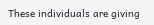These individuals are giving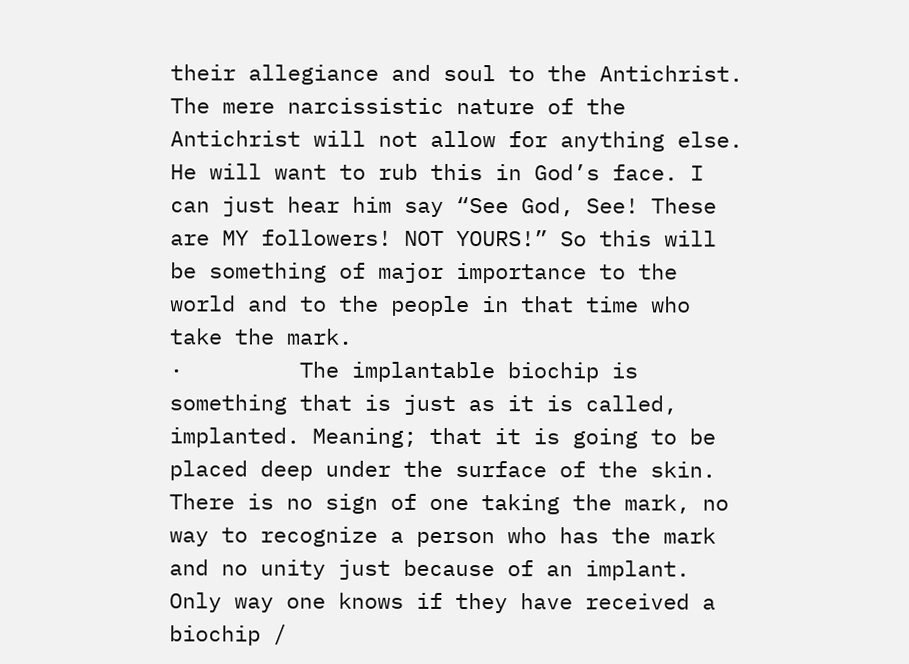their allegiance and soul to the Antichrist. The mere narcissistic nature of the Antichrist will not allow for anything else. He will want to rub this in God’s face. I can just hear him say “See God, See! These are MY followers! NOT YOURS!” So this will be something of major importance to the world and to the people in that time who take the mark.
·         The implantable biochip is something that is just as it is called, implanted. Meaning; that it is going to be placed deep under the surface of the skin. There is no sign of one taking the mark, no way to recognize a person who has the mark and no unity just because of an implant. Only way one knows if they have received a biochip /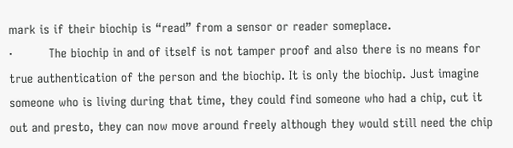mark is if their biochip is “read” from a sensor or reader someplace.
·         The biochip in and of itself is not tamper proof and also there is no means for true authentication of the person and the biochip. It is only the biochip. Just imagine someone who is living during that time, they could find someone who had a chip, cut it out and presto, they can now move around freely although they would still need the chip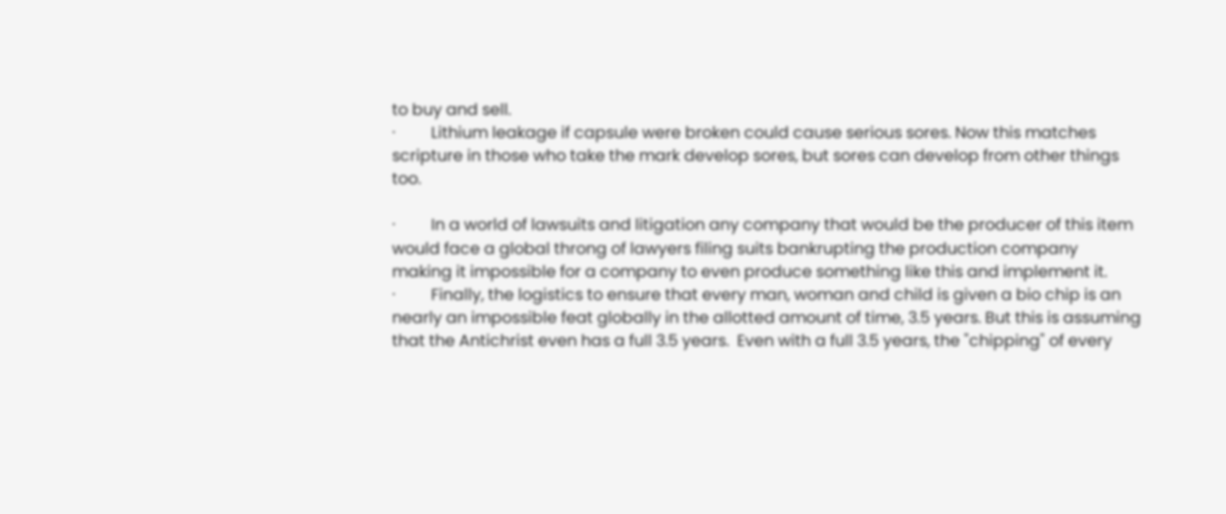to buy and sell.
·         Lithium leakage if capsule were broken could cause serious sores. Now this matches scripture in those who take the mark develop sores, but sores can develop from other things too.

·         In a world of lawsuits and litigation any company that would be the producer of this item would face a global throng of lawyers filing suits bankrupting the production company making it impossible for a company to even produce something like this and implement it.
·         Finally, the logistics to ensure that every man, woman and child is given a bio chip is an nearly an impossible feat globally in the allotted amount of time, 3.5 years. But this is assuming that the Antichrist even has a full 3.5 years.  Even with a full 3.5 years, the "chipping" of every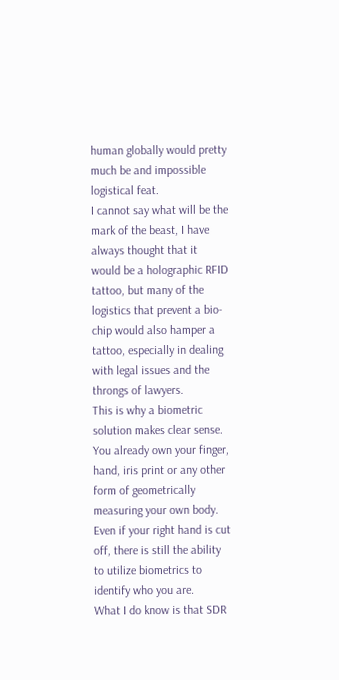human globally would pretty much be and impossible logistical feat.
I cannot say what will be the mark of the beast, I have always thought that it would be a holographic RFID tattoo, but many of the logistics that prevent a bio-chip would also hamper a tattoo, especially in dealing with legal issues and the throngs of lawyers.
This is why a biometric solution makes clear sense. You already own your finger, hand, iris print or any other form of geometrically measuring your own body. Even if your right hand is cut off, there is still the ability to utilize biometrics to identify who you are.
What I do know is that SDR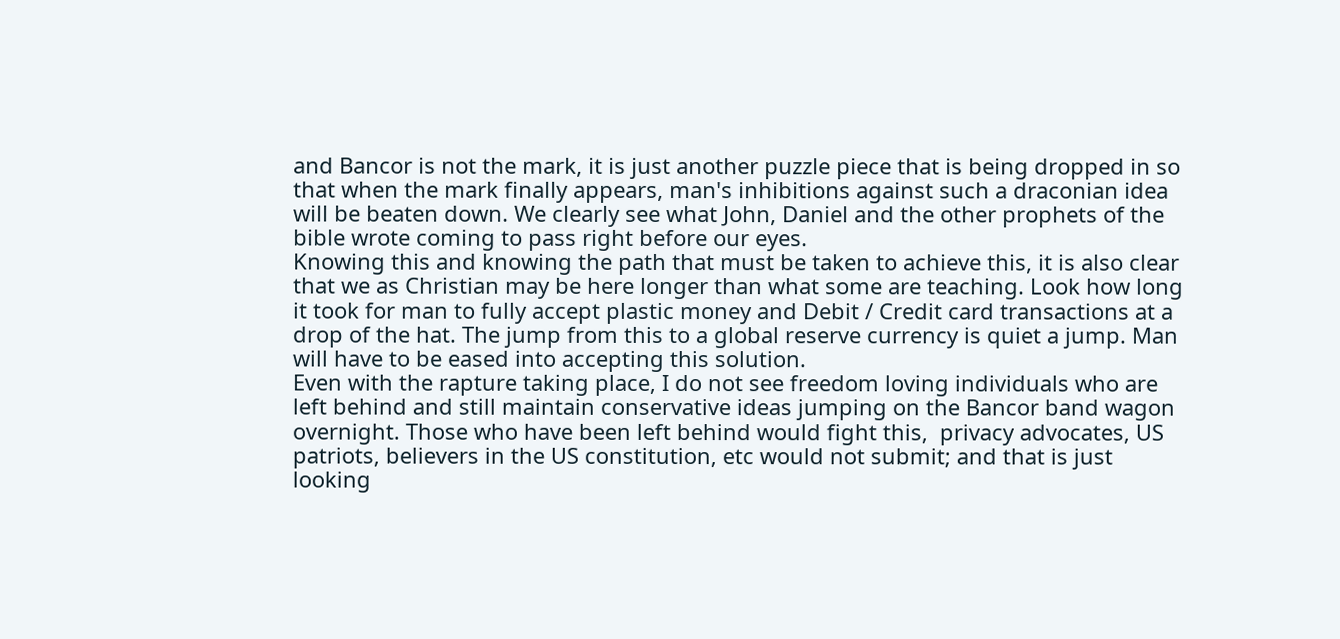and Bancor is not the mark, it is just another puzzle piece that is being dropped in so that when the mark finally appears, man's inhibitions against such a draconian idea will be beaten down. We clearly see what John, Daniel and the other prophets of the bible wrote coming to pass right before our eyes.
Knowing this and knowing the path that must be taken to achieve this, it is also clear that we as Christian may be here longer than what some are teaching. Look how long it took for man to fully accept plastic money and Debit / Credit card transactions at a drop of the hat. The jump from this to a global reserve currency is quiet a jump. Man will have to be eased into accepting this solution.
Even with the rapture taking place, I do not see freedom loving individuals who are left behind and still maintain conservative ideas jumping on the Bancor band wagon overnight. Those who have been left behind would fight this,  privacy advocates, US patriots, believers in the US constitution, etc would not submit; and that is just looking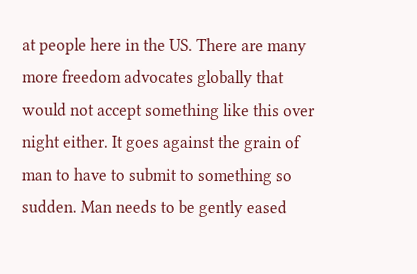at people here in the US. There are many more freedom advocates globally that would not accept something like this over night either. It goes against the grain of man to have to submit to something so sudden. Man needs to be gently eased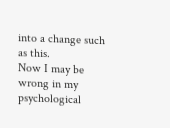into a change such as this.
Now I may be wrong in my psychological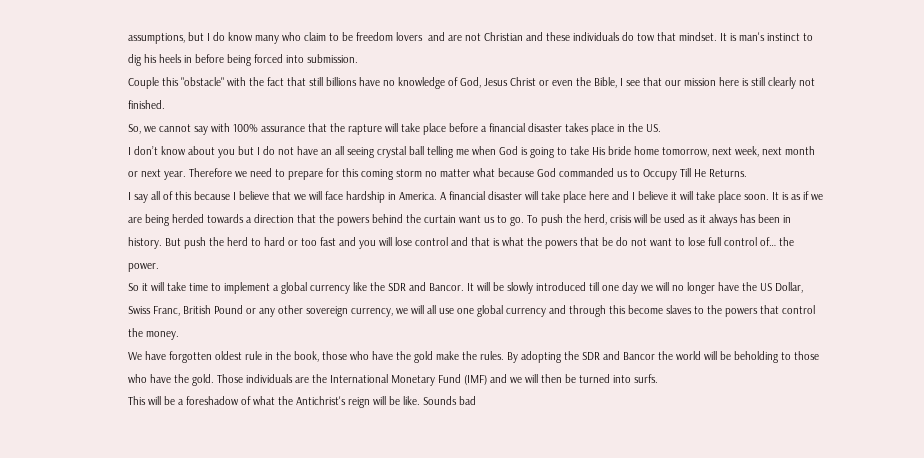assumptions, but I do know many who claim to be freedom lovers  and are not Christian and these individuals do tow that mindset. It is man's instinct to dig his heels in before being forced into submission.
Couple this "obstacle" with the fact that still billions have no knowledge of God, Jesus Christ or even the Bible, I see that our mission here is still clearly not finished.
So, we cannot say with 100% assurance that the rapture will take place before a financial disaster takes place in the US.
I don’t know about you but I do not have an all seeing crystal ball telling me when God is going to take His bride home tomorrow, next week, next month or next year. Therefore we need to prepare for this coming storm no matter what because God commanded us to Occupy Till He Returns.
I say all of this because I believe that we will face hardship in America. A financial disaster will take place here and I believe it will take place soon. It is as if we are being herded towards a direction that the powers behind the curtain want us to go. To push the herd, crisis will be used as it always has been in history. But push the herd to hard or too fast and you will lose control and that is what the powers that be do not want to lose full control of… the power.
So it will take time to implement a global currency like the SDR and Bancor. It will be slowly introduced till one day we will no longer have the US Dollar, Swiss Franc, British Pound or any other sovereign currency, we will all use one global currency and through this become slaves to the powers that control the money.
We have forgotten oldest rule in the book, those who have the gold make the rules. By adopting the SDR and Bancor the world will be beholding to those who have the gold. Those individuals are the International Monetary Fund (IMF) and we will then be turned into surfs.
This will be a foreshadow of what the Antichrist's reign will be like. Sounds bad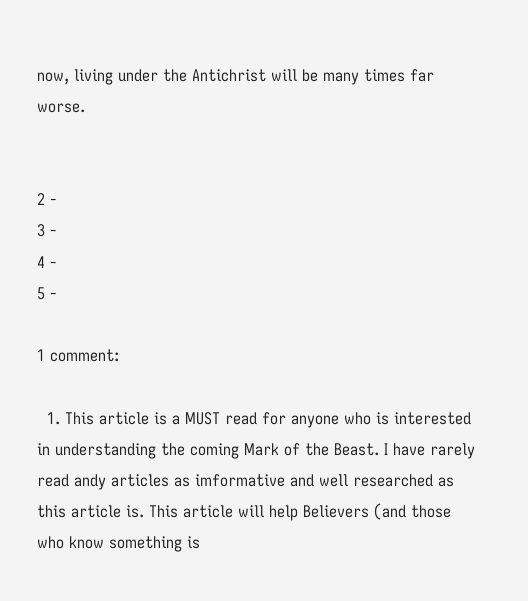now, living under the Antichrist will be many times far worse.


2 -
3 -
4 -
5 -

1 comment:

  1. This article is a MUST read for anyone who is interested in understanding the coming Mark of the Beast. I have rarely read andy articles as imformative and well researched as this article is. This article will help Believers (and those who know something is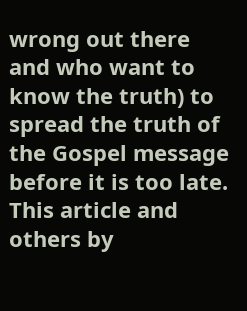wrong out there and who want to know the truth) to spread the truth of the Gospel message before it is too late. This article and others by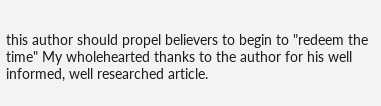this author should propel believers to begin to "redeem the time" My wholehearted thanks to the author for his well informed, well researched article.